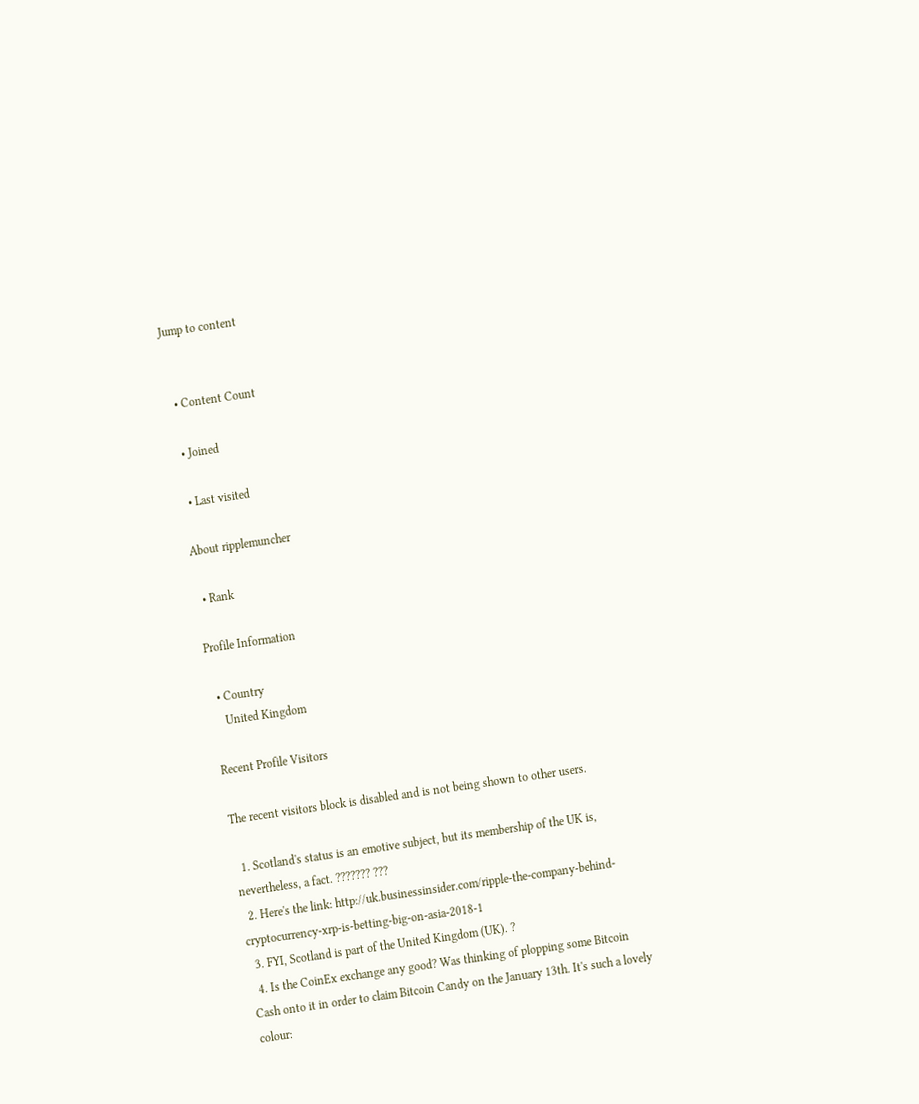Jump to content


  • Content Count

  • Joined

  • Last visited

About ripplemuncher

  • Rank

Profile Information

  • Country
    United Kingdom

Recent Profile Visitors

The recent visitors block is disabled and is not being shown to other users.

  1. Scotland's status is an emotive subject, but its membership of the UK is, nevertheless, a fact. ??????? ???
  2. Here's the link: http://uk.businessinsider.com/ripple-the-company-behind-cryptocurrency-xrp-is-betting-big-on-asia-2018-1
  3. FYI, Scotland is part of the United Kingdom (UK). ?
  4. Is the CoinEx exchange any good? Was thinking of plopping some Bitcoin Cash onto it in order to claim Bitcoin Candy on the January 13th. It's such a lovely colour: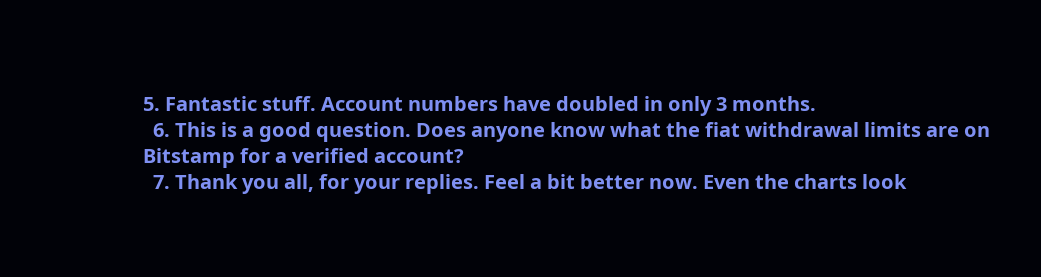5. Fantastic stuff. Account numbers have doubled in only 3 months.
  6. This is a good question. Does anyone know what the fiat withdrawal limits are on Bitstamp for a verified account?
  7. Thank you all, for your replies. Feel a bit better now. Even the charts look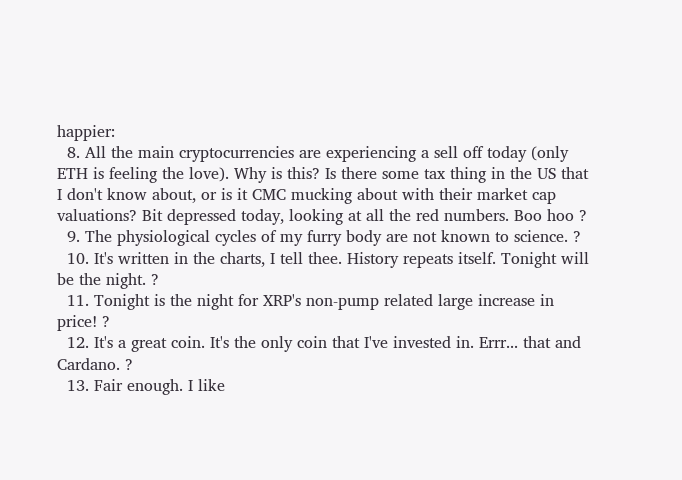happier:
  8. All the main cryptocurrencies are experiencing a sell off today (only ETH is feeling the love). Why is this? Is there some tax thing in the US that I don't know about, or is it CMC mucking about with their market cap valuations? Bit depressed today, looking at all the red numbers. Boo hoo ?
  9. The physiological cycles of my furry body are not known to science. ?
  10. It's written in the charts, I tell thee. History repeats itself. Tonight will be the night. ?
  11. Tonight is the night for XRP's non-pump related large increase in price! ?
  12. It's a great coin. It's the only coin that I've invested in. Errr... that and Cardano. ?
  13. Fair enough. I like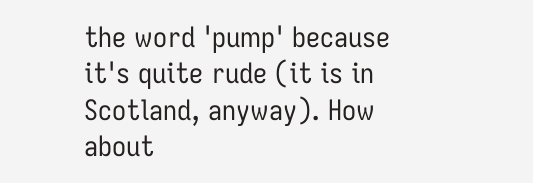the word 'pump' because it's quite rude (it is in Scotland, anyway). How about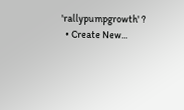'rallypumpgrowth' ?
  • Create New...